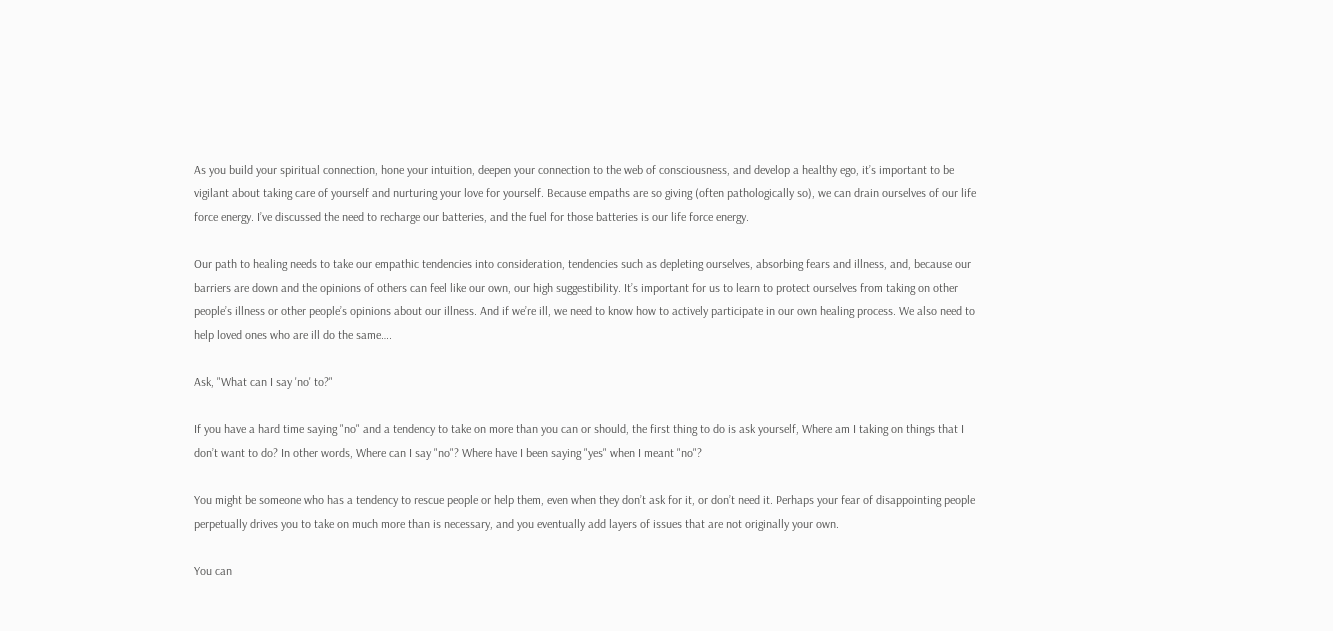As you build your spiritual connection, hone your intuition, deepen your connection to the web of consciousness, and develop a healthy ego, it’s important to be vigilant about taking care of yourself and nurturing your love for yourself. Because empaths are so giving (often pathologically so), we can drain ourselves of our life force energy. I’ve discussed the need to recharge our batteries, and the fuel for those batteries is our life force energy.

Our path to healing needs to take our empathic tendencies into consideration, tendencies such as depleting ourselves, absorbing fears and illness, and, because our barriers are down and the opinions of others can feel like our own, our high suggestibility. It’s important for us to learn to protect ourselves from taking on other people’s illness or other people’s opinions about our illness. And if we’re ill, we need to know how to actively participate in our own healing process. We also need to help loved ones who are ill do the same….

Ask, "What can I say 'no' to?"

If you have a hard time saying "no" and a tendency to take on more than you can or should, the first thing to do is ask yourself, Where am I taking on things that I don’t want to do? In other words, Where can I say "no"? Where have I been saying "yes" when I meant "no"?

You might be someone who has a tendency to rescue people or help them, even when they don’t ask for it, or don’t need it. Perhaps your fear of disappointing people perpetually drives you to take on much more than is necessary, and you eventually add layers of issues that are not originally your own.

You can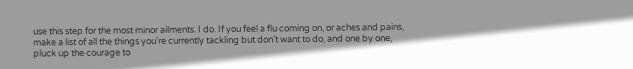use this step for the most minor ailments. I do. If you feel a flu coming on, or aches and pains, make a list of all the things you’re currently tackling but don’t want to do, and one by one, pluck up the courage to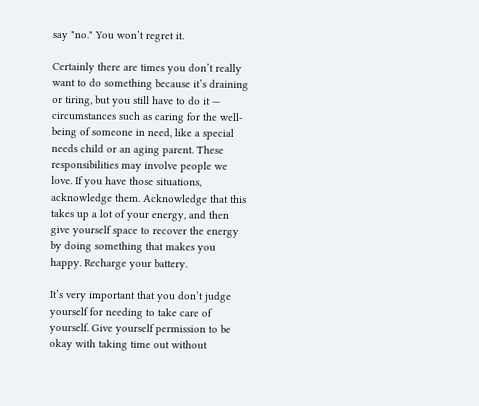say "no." You won’t regret it.

Certainly there are times you don’t really want to do something because it’s draining or tiring, but you still have to do it — circumstances such as caring for the well-being of someone in need, like a special needs child or an aging parent. These responsibilities may involve people we love. If you have those situations, acknowledge them. Acknowledge that this takes up a lot of your energy, and then give yourself space to recover the energy by doing something that makes you happy. Recharge your battery.

It’s very important that you don’t judge yourself for needing to take care of yourself. Give yourself permission to be okay with taking time out without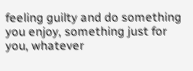feeling guilty and do something you enjoy, something just for you, whatever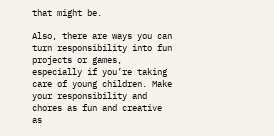that might be.

Also, there are ways you can turn responsibility into fun projects or games, especially if you’re taking care of young children. Make your responsibility and chores as fun and creative as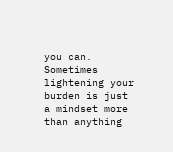you can. Sometimes lightening your burden is just a mindset more than anything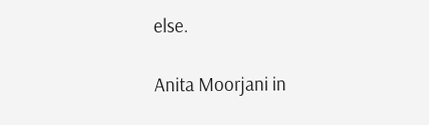else.

Anita Moorjani in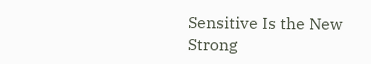Sensitive Is the New Strong